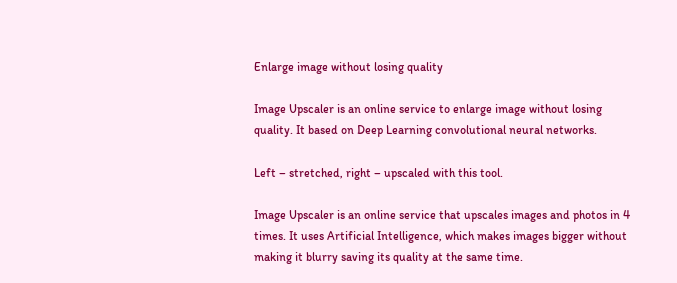Enlarge image without losing quality

Image Upscaler is an online service to enlarge image without losing quality. It based on Deep Learning convolutional neural networks.

Left – stretched, right – upscaled with this tool.

Image Upscaler is an online service that upscales images and photos in 4 times. It uses Artificial Intelligence, which makes images bigger without making it blurry saving its quality at the same time.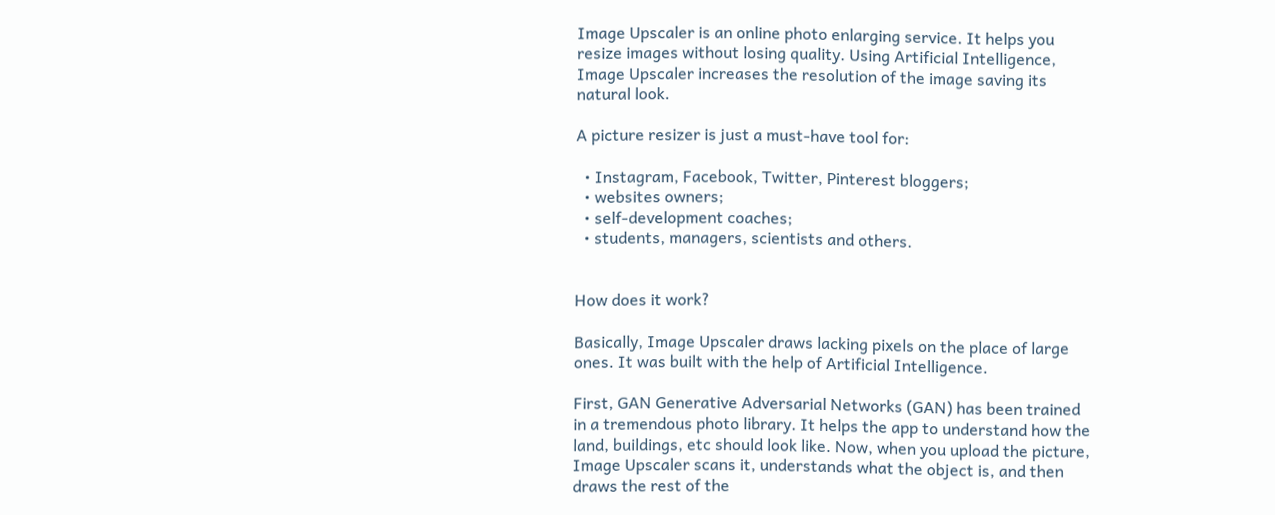Image Upscaler is an online photo enlarging service. It helps you resize images without losing quality. Using Artificial Intelligence, Image Upscaler increases the resolution of the image saving its natural look.

A picture resizer is just a must-have tool for:

  • Instagram, Facebook, Twitter, Pinterest bloggers;
  • websites owners;
  • self-development coaches;
  • students, managers, scientists and others.


How does it work?

Basically, Image Upscaler draws lacking pixels on the place of large ones. It was built with the help of Artificial Intelligence.

First, GAN Generative Adversarial Networks (GAN) has been trained in a tremendous photo library. It helps the app to understand how the land, buildings, etc should look like. Now, when you upload the picture, Image Upscaler scans it, understands what the object is, and then draws the rest of the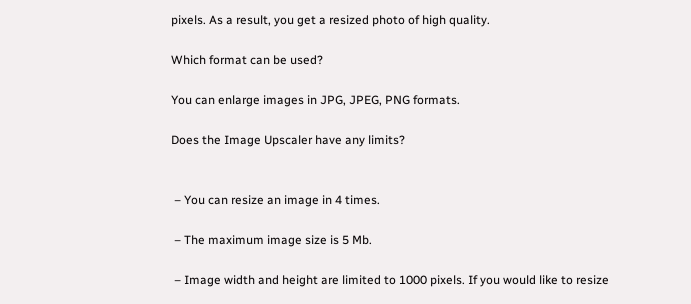pixels. As a result, you get a resized photo of high quality.

Which format can be used?

You can enlarge images in JPG, JPEG, PNG formats.

Does the Image Upscaler have any limits?


 – You can resize an image in 4 times.

 – The maximum image size is 5 Mb.

 – Image width and height are limited to 1000 pixels. If you would like to resize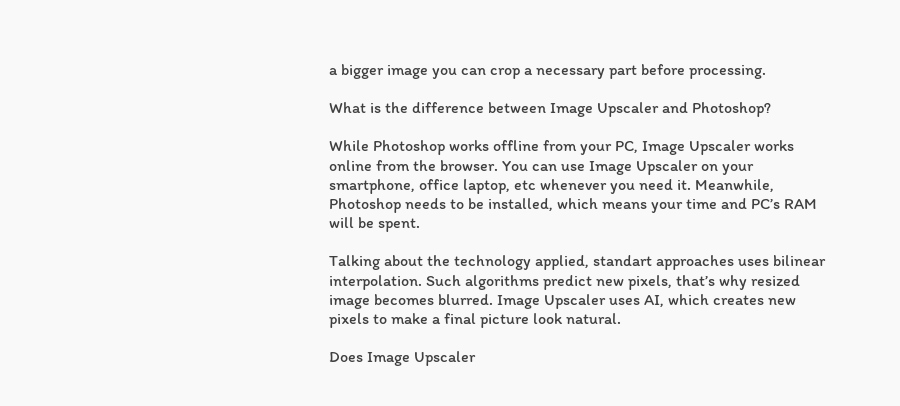a bigger image you can crop a necessary part before processing.

What is the difference between Image Upscaler and Photoshop?

While Photoshop works offline from your PC, Image Upscaler works online from the browser. You can use Image Upscaler on your smartphone, office laptop, etc whenever you need it. Meanwhile, Photoshop needs to be installed, which means your time and PC’s RAM will be spent.

Talking about the technology applied, standart approaches uses bilinear interpolation. Such algorithms predict new pixels, that’s why resized image becomes blurred. Image Upscaler uses AI, which creates new pixels to make a final picture look natural.

Does Image Upscaler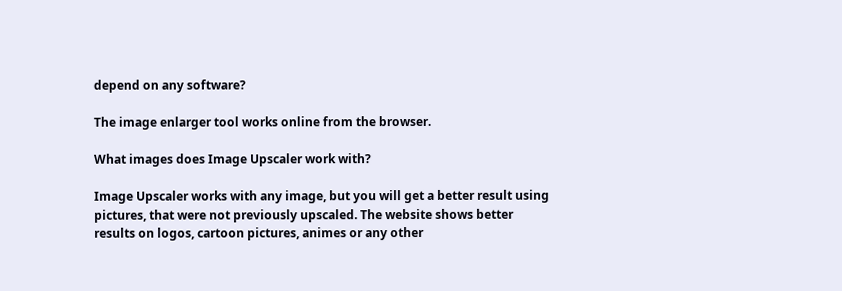depend on any software?

The image enlarger tool works online from the browser.

What images does Image Upscaler work with?

Image Upscaler works with any image, but you will get a better result using pictures, that were not previously upscaled. The website shows better results on logos, cartoon pictures, animes or any other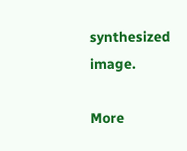synthesized image.

More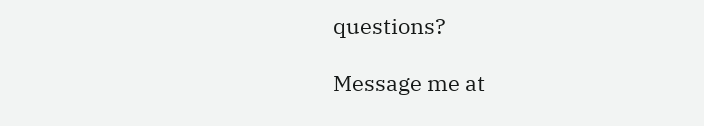questions?

Message me at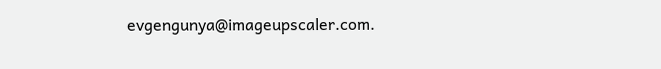evgengunya@imageupscaler.com.